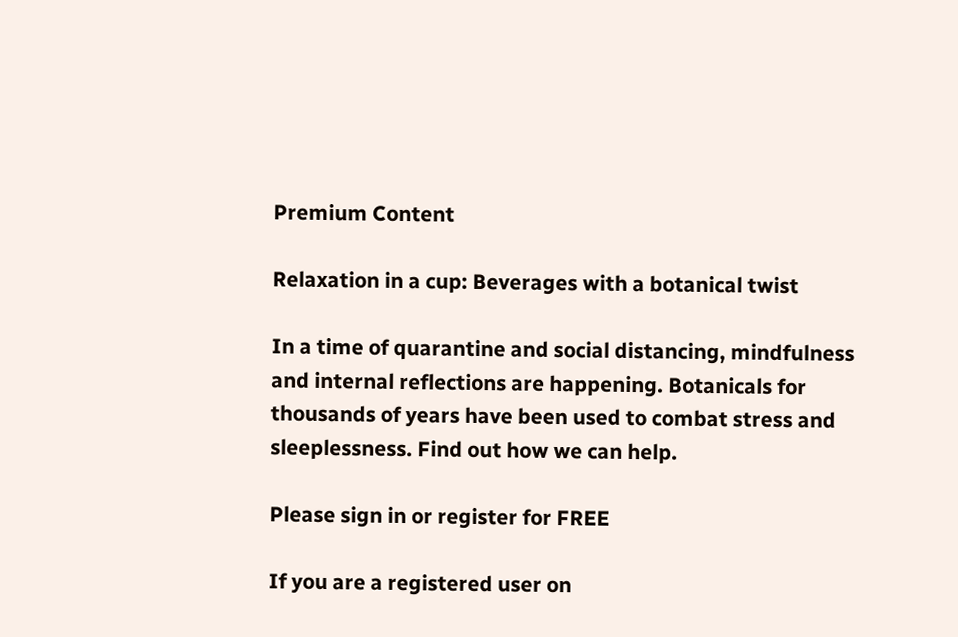Premium Content

Relaxation in a cup: Beverages with a botanical twist

In a time of quarantine and social distancing, mindfulness and internal reflections are happening. Botanicals for thousands of years have been used to combat stress and sleeplessness. Find out how we can help.

Please sign in or register for FREE

If you are a registered user on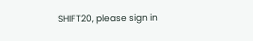SHIFT20, please sign in